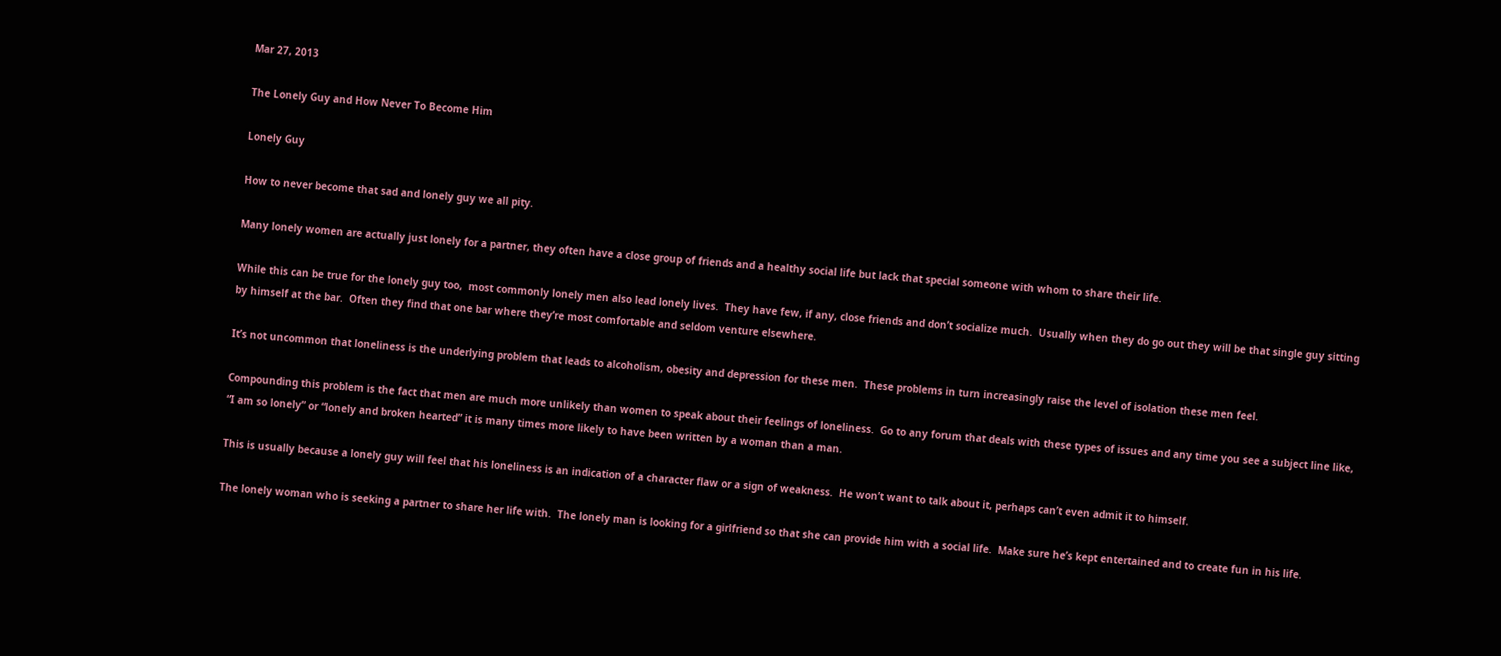Mar 27, 2013

The Lonely Guy and How Never To Become Him

Lonely Guy

How to never become that sad and lonely guy we all pity.

Many lonely women are actually just lonely for a partner, they often have a close group of friends and a healthy social life but lack that special someone with whom to share their life.

While this can be true for the lonely guy too,  most commonly lonely men also lead lonely lives.  They have few, if any, close friends and don’t socialize much.  Usually when they do go out they will be that single guy sitting by himself at the bar.  Often they find that one bar where they’re most comfortable and seldom venture elsewhere.

It’s not uncommon that loneliness is the underlying problem that leads to alcoholism, obesity and depression for these men.  These problems in turn increasingly raise the level of isolation these men feel.

Compounding this problem is the fact that men are much more unlikely than women to speak about their feelings of loneliness.  Go to any forum that deals with these types of issues and any time you see a subject line like, “I am so lonely” or “lonely and broken hearted” it is many times more likely to have been written by a woman than a man.

This is usually because a lonely guy will feel that his loneliness is an indication of a character flaw or a sign of weakness.  He won’t want to talk about it, perhaps can’t even admit it to himself.

The lonely woman who is seeking a partner to share her life with.  The lonely man is looking for a girlfriend so that she can provide him with a social life.  Make sure he’s kept entertained and to create fun in his life.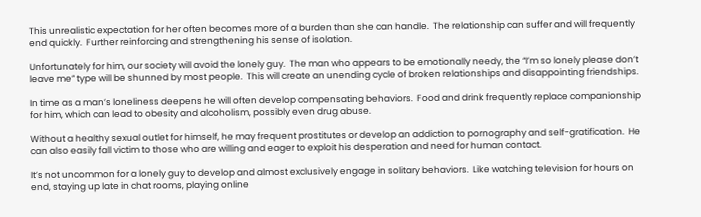This unrealistic expectation for her often becomes more of a burden than she can handle.  The relationship can suffer and will frequently end quickly.  Further reinforcing and strengthening his sense of isolation.

Unfortunately for him, our society will avoid the lonely guy.  The man who appears to be emotionally needy, the “I’m so lonely please don’t leave me” type will be shunned by most people.  This will create an unending cycle of broken relationships and disappointing friendships.

In time as a man’s loneliness deepens he will often develop compensating behaviors.  Food and drink frequently replace companionship for him, which can lead to obesity and alcoholism, possibly even drug abuse.

Without a healthy sexual outlet for himself, he may frequent prostitutes or develop an addiction to pornography and self-gratification.  He can also easily fall victim to those who are willing and eager to exploit his desperation and need for human contact.

It’s not uncommon for a lonely guy to develop and almost exclusively engage in solitary behaviors.  Like watching television for hours on end, staying up late in chat rooms, playing online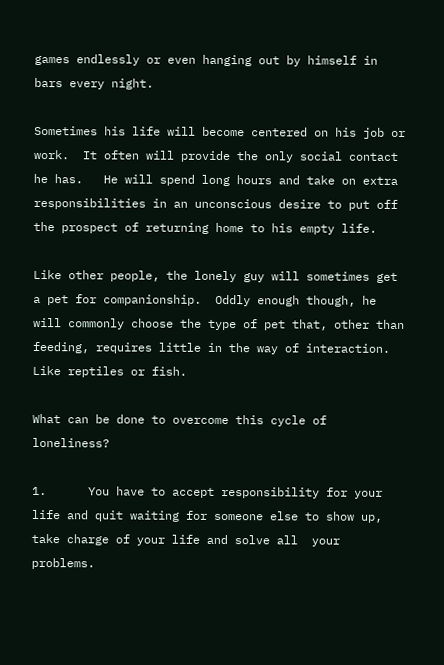games endlessly or even hanging out by himself in bars every night.

Sometimes his life will become centered on his job or work.  It often will provide the only social contact he has.   He will spend long hours and take on extra responsibilities in an unconscious desire to put off the prospect of returning home to his empty life.

Like other people, the lonely guy will sometimes get a pet for companionship.  Oddly enough though, he will commonly choose the type of pet that, other than feeding, requires little in the way of interaction. Like reptiles or fish.

What can be done to overcome this cycle of loneliness?

1.      You have to accept responsibility for your life and quit waiting for someone else to show up, take charge of your life and solve all  your problems.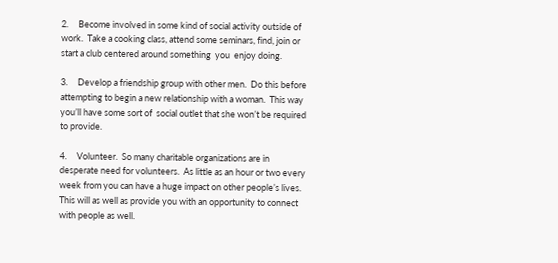2.     Become involved in some kind of social activity outside of work.  Take a cooking class, attend some seminars, find, join or start a club centered around something  you  enjoy doing.

3.     Develop a friendship group with other men.  Do this before attempting to begin a new relationship with a woman.  This way you’ll have some sort of  social outlet that she won’t be required to provide.

4.     Volunteer.  So many charitable organizations are in desperate need for volunteers.  As little as an hour or two every week from you can have a huge impact on other people’s lives.  This will as well as provide you with an opportunity to connect with people as well.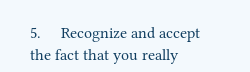5.     Recognize and accept the fact that you really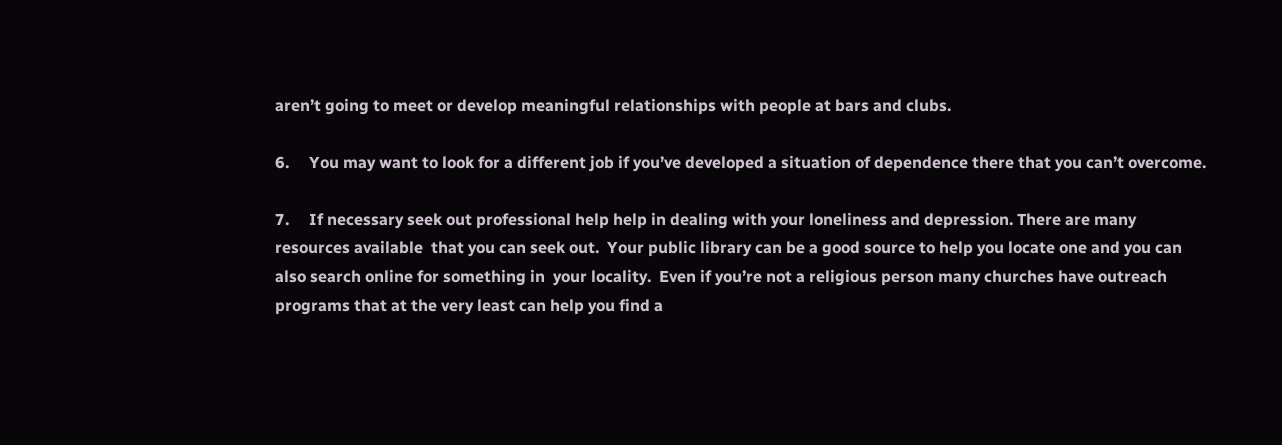aren’t going to meet or develop meaningful relationships with people at bars and clubs.

6.     You may want to look for a different job if you’ve developed a situation of dependence there that you can’t overcome.

7.     If necessary seek out professional help help in dealing with your loneliness and depression. There are many resources available  that you can seek out.  Your public library can be a good source to help you locate one and you can also search online for something in  your locality.  Even if you’re not a religious person many churches have outreach programs that at the very least can help you find a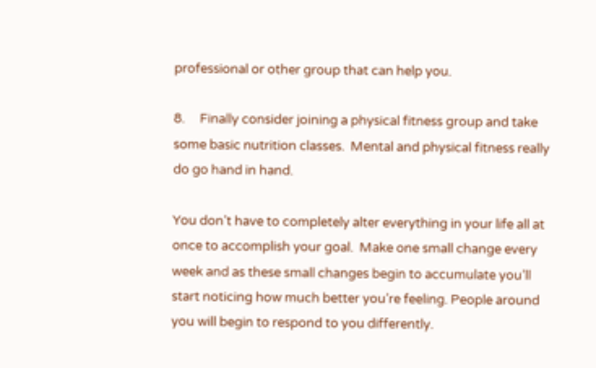professional or other group that can help you.

8.     Finally consider joining a physical fitness group and take some basic nutrition classes.  Mental and physical fitness really do go hand in hand.

You don’t have to completely alter everything in your life all at once to accomplish your goal.  Make one small change every week and as these small changes begin to accumulate you’ll start noticing how much better you’re feeling. People around you will begin to respond to you differently.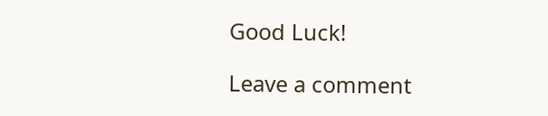Good Luck!

Leave a comment